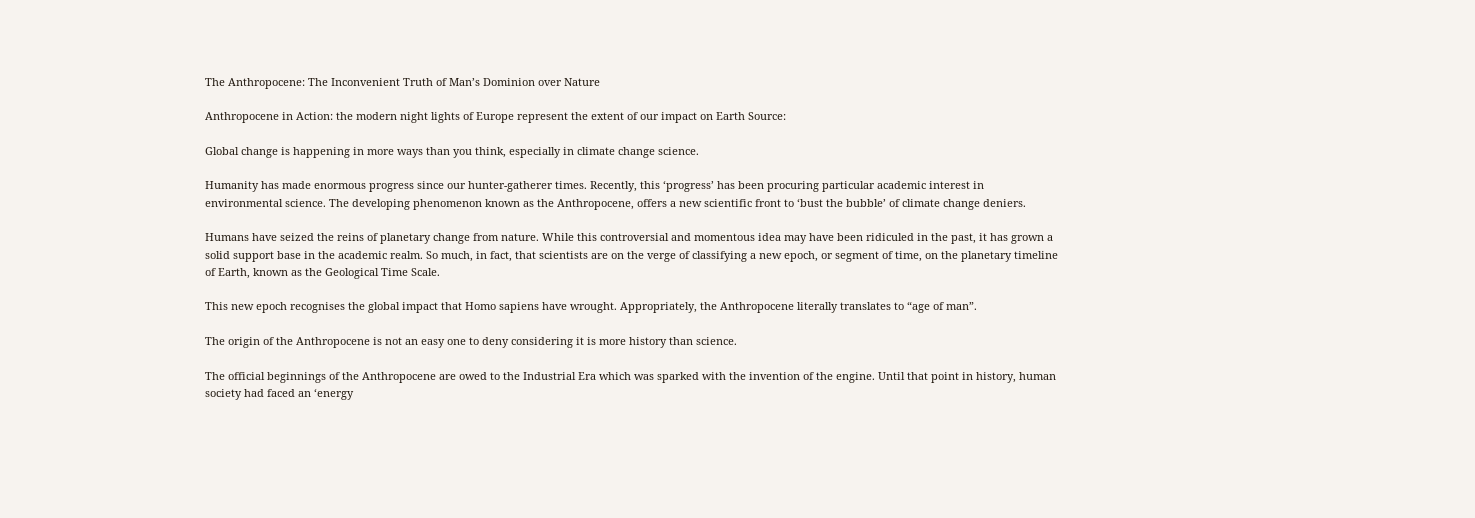The Anthropocene: The Inconvenient Truth of Man’s Dominion over Nature

Anthropocene in Action: the modern night lights of Europe represent the extent of our impact on Earth Source:

Global change is happening in more ways than you think, especially in climate change science.

Humanity has made enormous progress since our hunter-gatherer times. Recently, this ‘progress’ has been procuring particular academic interest in environmental science. The developing phenomenon known as the Anthropocene, offers a new scientific front to ‘bust the bubble’ of climate change deniers.

Humans have seized the reins of planetary change from nature. While this controversial and momentous idea may have been ridiculed in the past, it has grown a solid support base in the academic realm. So much, in fact, that scientists are on the verge of classifying a new epoch, or segment of time, on the planetary timeline of Earth, known as the Geological Time Scale.

This new epoch recognises the global impact that Homo sapiens have wrought. Appropriately, the Anthropocene literally translates to “age of man”.

The origin of the Anthropocene is not an easy one to deny considering it is more history than science.

The official beginnings of the Anthropocene are owed to the Industrial Era which was sparked with the invention of the engine. Until that point in history, human society had faced an ‘energy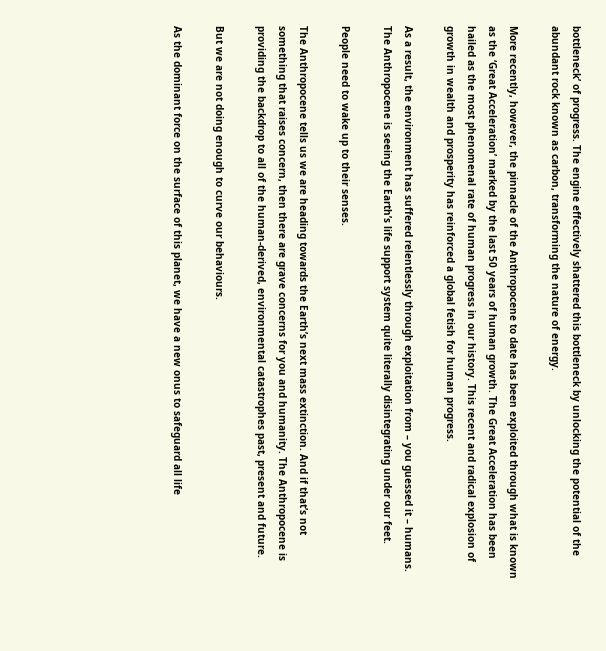bottleneck’ of progress. The engine effectively shattered this bottleneck by unlocking the potential of the abundant rock known as carbon, transforming the nature of energy.

More recently, however, the pinnacle of the Anthropocene to date has been exploited through what is known as the ‘Great Acceleration’ marked by the last 50 years of human growth. The Great Acceleration has been hailed as the most phenomenal rate of human progress in our history. This recent and radical explosion of growth in wealth and prosperity has reinforced a global fetish for human progress.

As a result, the environment has suffered relentlessly through exploitation from – you guessed it – humans. The Anthropocene is seeing the Earth’s life support system quite literally disintegrating under our feet.

People need to wake up to their senses.

The Anthropocene tells us we are heading towards the Earth’s next mass extinction. And if that’s not something that raises concern, then there are grave concerns for you and humanity. The Anthropocene is providing the backdrop to all of the human-derived, environmental catastrophes past, present and future.

But we are not doing enough to curve our behaviours.

As the dominant force on the surface of this planet, we have a new onus to safeguard all life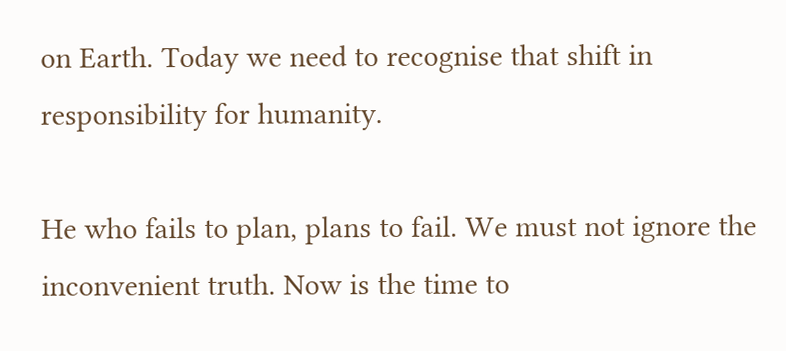on Earth. Today we need to recognise that shift in responsibility for humanity.

He who fails to plan, plans to fail. We must not ignore the inconvenient truth. Now is the time to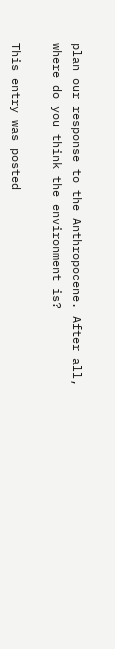plan our response to the Anthropocene. After all, where do you think the environment is?

This entry was posted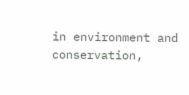in environment and conservation,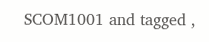SCOM1001 and tagged ,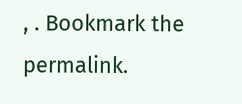, . Bookmark the permalink.